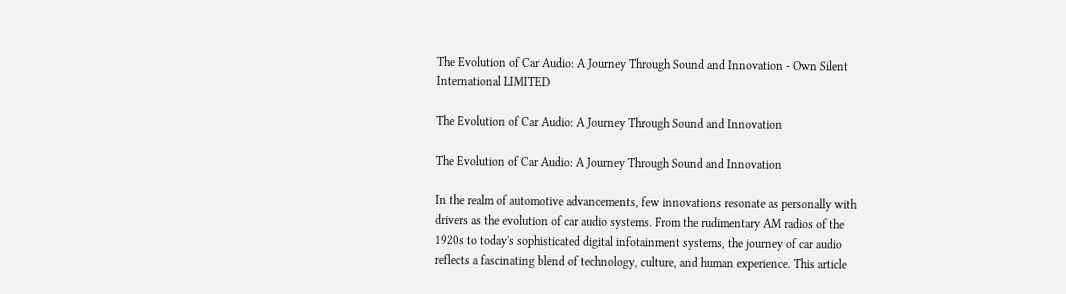The Evolution of Car Audio: A Journey Through Sound and Innovation - Own Silent International LIMITED

The Evolution of Car Audio: A Journey Through Sound and Innovation

The Evolution of Car Audio: A Journey Through Sound and Innovation

In the realm of automotive advancements, few innovations resonate as personally with drivers as the evolution of car audio systems. From the rudimentary AM radios of the 1920s to today's sophisticated digital infotainment systems, the journey of car audio reflects a fascinating blend of technology, culture, and human experience. This article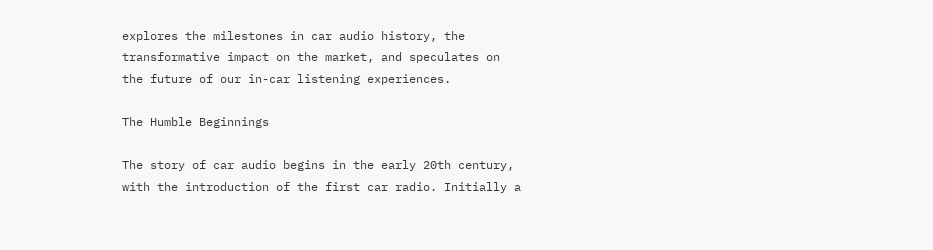explores the milestones in car audio history, the transformative impact on the market, and speculates on the future of our in-car listening experiences.

The Humble Beginnings

The story of car audio begins in the early 20th century, with the introduction of the first car radio. Initially a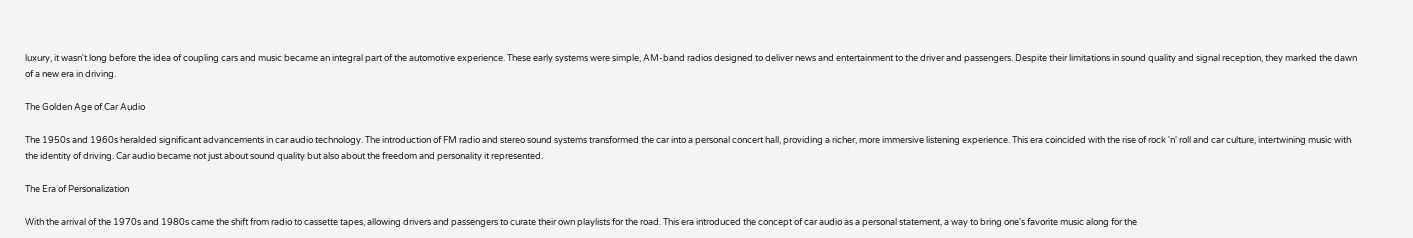luxury, it wasn't long before the idea of coupling cars and music became an integral part of the automotive experience. These early systems were simple, AM-band radios designed to deliver news and entertainment to the driver and passengers. Despite their limitations in sound quality and signal reception, they marked the dawn of a new era in driving.

The Golden Age of Car Audio

The 1950s and 1960s heralded significant advancements in car audio technology. The introduction of FM radio and stereo sound systems transformed the car into a personal concert hall, providing a richer, more immersive listening experience. This era coincided with the rise of rock 'n' roll and car culture, intertwining music with the identity of driving. Car audio became not just about sound quality but also about the freedom and personality it represented.

The Era of Personalization

With the arrival of the 1970s and 1980s came the shift from radio to cassette tapes, allowing drivers and passengers to curate their own playlists for the road. This era introduced the concept of car audio as a personal statement, a way to bring one's favorite music along for the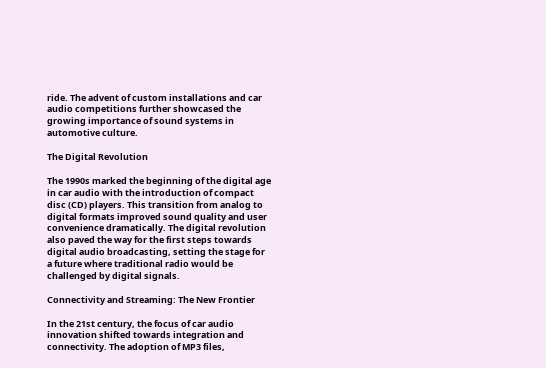ride. The advent of custom installations and car audio competitions further showcased the growing importance of sound systems in automotive culture.

The Digital Revolution

The 1990s marked the beginning of the digital age in car audio with the introduction of compact disc (CD) players. This transition from analog to digital formats improved sound quality and user convenience dramatically. The digital revolution also paved the way for the first steps towards digital audio broadcasting, setting the stage for a future where traditional radio would be challenged by digital signals.

Connectivity and Streaming: The New Frontier

In the 21st century, the focus of car audio innovation shifted towards integration and connectivity. The adoption of MP3 files,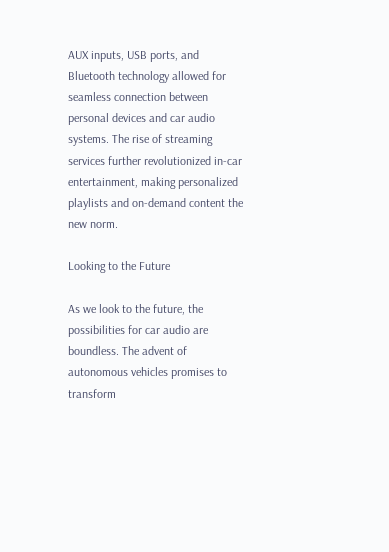AUX inputs, USB ports, and Bluetooth technology allowed for seamless connection between personal devices and car audio systems. The rise of streaming services further revolutionized in-car entertainment, making personalized playlists and on-demand content the new norm.

Looking to the Future

As we look to the future, the possibilities for car audio are boundless. The advent of autonomous vehicles promises to transform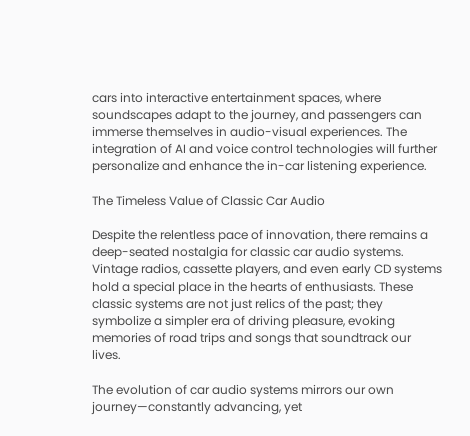cars into interactive entertainment spaces, where soundscapes adapt to the journey, and passengers can immerse themselves in audio-visual experiences. The integration of AI and voice control technologies will further personalize and enhance the in-car listening experience.

The Timeless Value of Classic Car Audio

Despite the relentless pace of innovation, there remains a deep-seated nostalgia for classic car audio systems. Vintage radios, cassette players, and even early CD systems hold a special place in the hearts of enthusiasts. These classic systems are not just relics of the past; they symbolize a simpler era of driving pleasure, evoking memories of road trips and songs that soundtrack our lives.

The evolution of car audio systems mirrors our own journey—constantly advancing, yet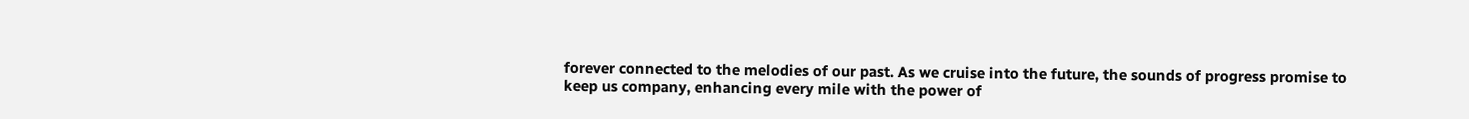forever connected to the melodies of our past. As we cruise into the future, the sounds of progress promise to keep us company, enhancing every mile with the power of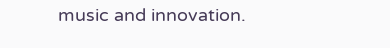music and innovation.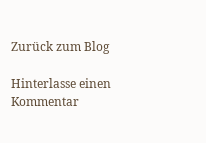Zurück zum Blog

Hinterlasse einen Kommentar